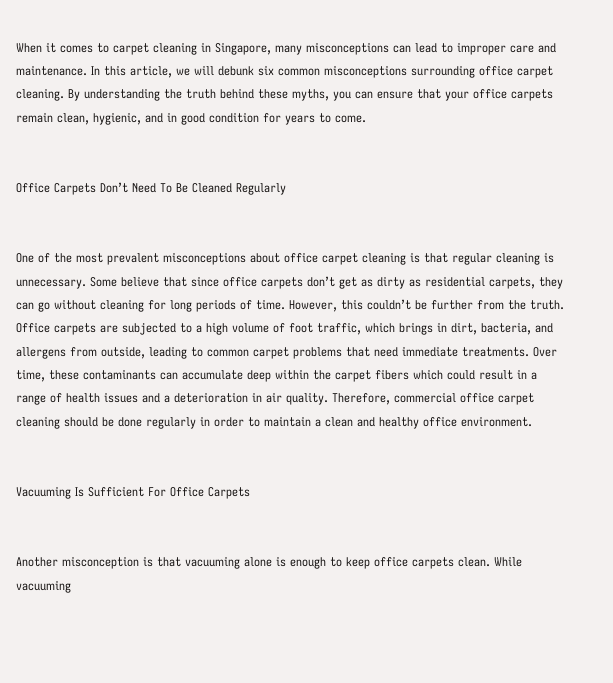When it comes to carpet cleaning in Singapore, many misconceptions can lead to improper care and maintenance. In this article, we will debunk six common misconceptions surrounding office carpet cleaning. By understanding the truth behind these myths, you can ensure that your office carpets remain clean, hygienic, and in good condition for years to come.


Office Carpets Don’t Need To Be Cleaned Regularly


One of the most prevalent misconceptions about office carpet cleaning is that regular cleaning is unnecessary. Some believe that since office carpets don’t get as dirty as residential carpets, they can go without cleaning for long periods of time. However, this couldn’t be further from the truth. Office carpets are subjected to a high volume of foot traffic, which brings in dirt, bacteria, and allergens from outside, leading to common carpet problems that need immediate treatments. Over time, these contaminants can accumulate deep within the carpet fibers which could result in a range of health issues and a deterioration in air quality. Therefore, commercial office carpet cleaning should be done regularly in order to maintain a clean and healthy office environment.


Vacuuming Is Sufficient For Office Carpets


Another misconception is that vacuuming alone is enough to keep office carpets clean. While vacuuming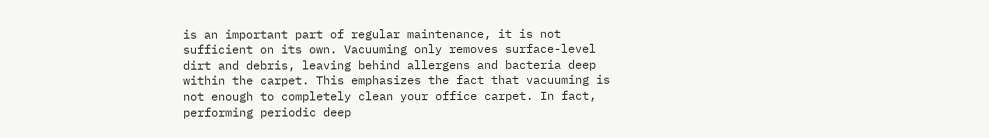is an important part of regular maintenance, it is not sufficient on its own. Vacuuming only removes surface-level dirt and debris, leaving behind allergens and bacteria deep within the carpet. This emphasizes the fact that vacuuming is not enough to completely clean your office carpet. In fact, performing periodic deep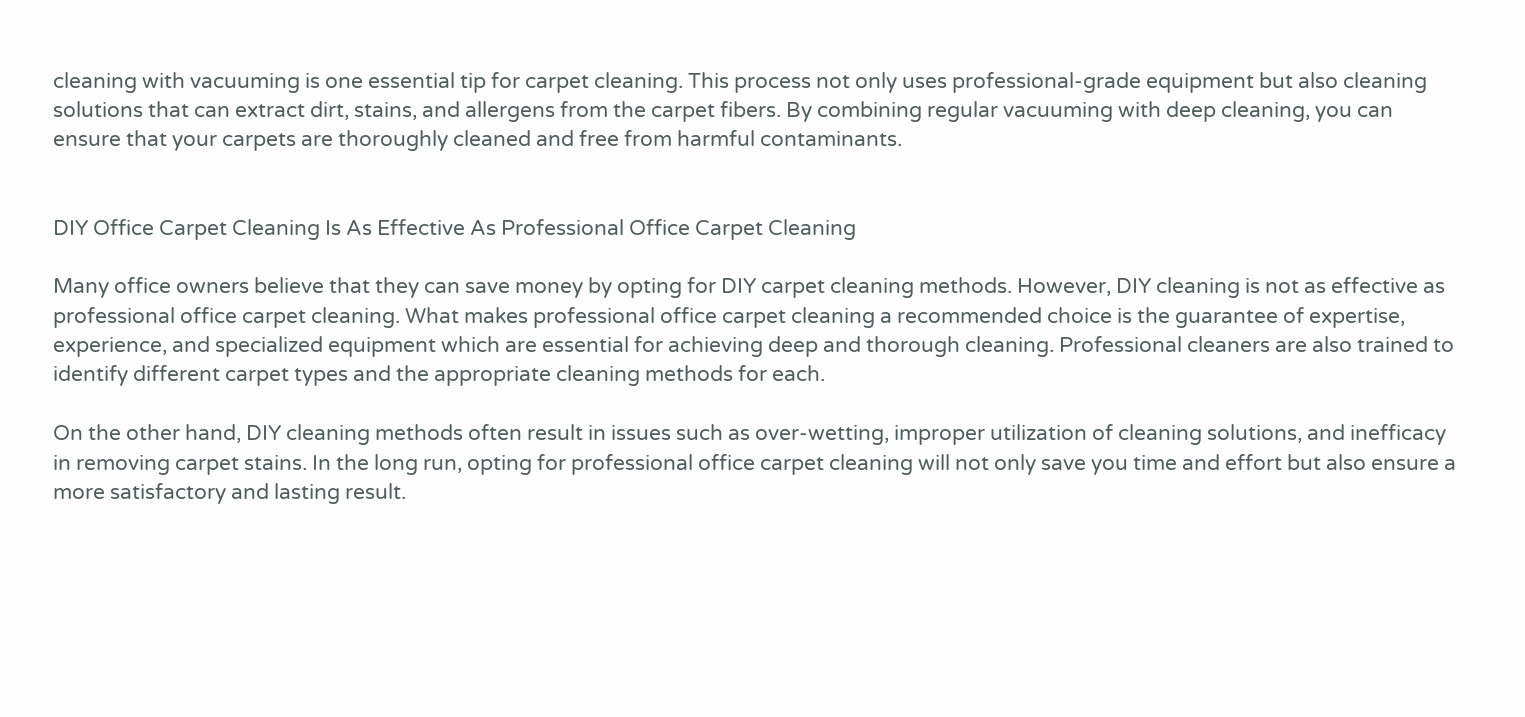cleaning with vacuuming is one essential tip for carpet cleaning. This process not only uses professional-grade equipment but also cleaning solutions that can extract dirt, stains, and allergens from the carpet fibers. By combining regular vacuuming with deep cleaning, you can ensure that your carpets are thoroughly cleaned and free from harmful contaminants.


DIY Office Carpet Cleaning Is As Effective As Professional Office Carpet Cleaning

Many office owners believe that they can save money by opting for DIY carpet cleaning methods. However, DIY cleaning is not as effective as professional office carpet cleaning. What makes professional office carpet cleaning a recommended choice is the guarantee of expertise, experience, and specialized equipment which are essential for achieving deep and thorough cleaning. Professional cleaners are also trained to identify different carpet types and the appropriate cleaning methods for each.

On the other hand, DIY cleaning methods often result in issues such as over-wetting, improper utilization of cleaning solutions, and inefficacy in removing carpet stains. In the long run, opting for professional office carpet cleaning will not only save you time and effort but also ensure a more satisfactory and lasting result.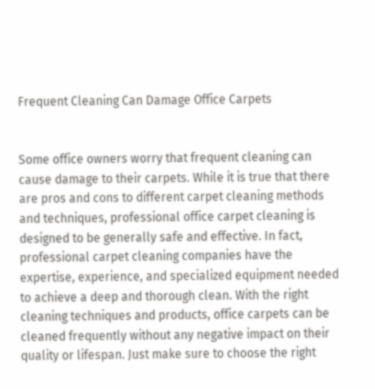Frequent Cleaning Can Damage Office Carpets


Some office owners worry that frequent cleaning can cause damage to their carpets. While it is true that there are pros and cons to different carpet cleaning methods and techniques, professional office carpet cleaning is designed to be generally safe and effective. In fact, professional carpet cleaning companies have the expertise, experience, and specialized equipment needed to achieve a deep and thorough clean. With the right cleaning techniques and products, office carpets can be cleaned frequently without any negative impact on their quality or lifespan. Just make sure to choose the right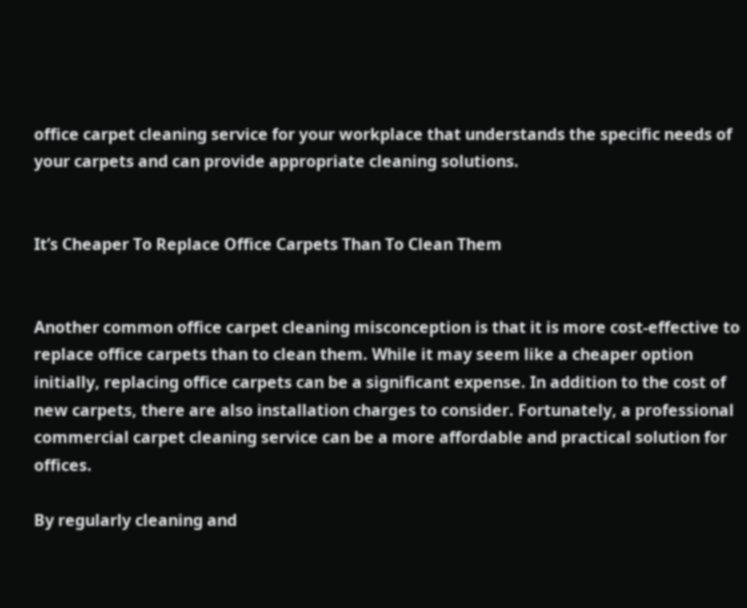office carpet cleaning service for your workplace that understands the specific needs of your carpets and can provide appropriate cleaning solutions.


It’s Cheaper To Replace Office Carpets Than To Clean Them


Another common office carpet cleaning misconception is that it is more cost-effective to replace office carpets than to clean them. While it may seem like a cheaper option initially, replacing office carpets can be a significant expense. In addition to the cost of new carpets, there are also installation charges to consider. Fortunately, a professional commercial carpet cleaning service can be a more affordable and practical solution for offices.

By regularly cleaning and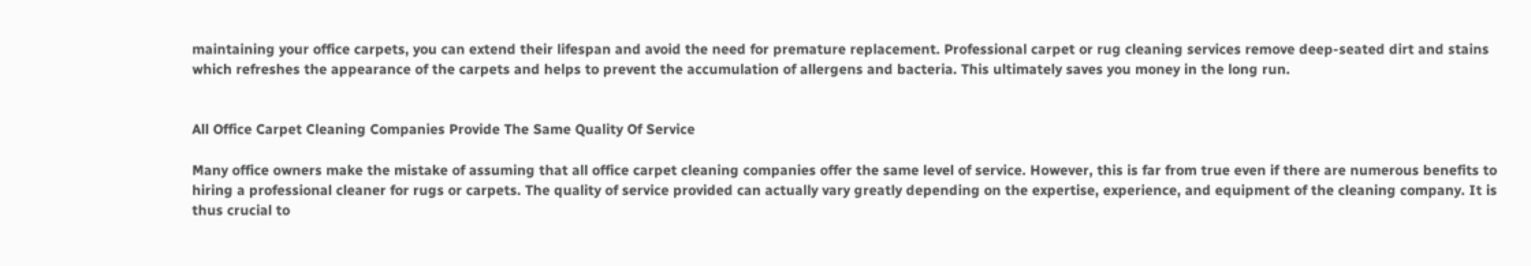maintaining your office carpets, you can extend their lifespan and avoid the need for premature replacement. Professional carpet or rug cleaning services remove deep-seated dirt and stains which refreshes the appearance of the carpets and helps to prevent the accumulation of allergens and bacteria. This ultimately saves you money in the long run.


All Office Carpet Cleaning Companies Provide The Same Quality Of Service

Many office owners make the mistake of assuming that all office carpet cleaning companies offer the same level of service. However, this is far from true even if there are numerous benefits to hiring a professional cleaner for rugs or carpets. The quality of service provided can actually vary greatly depending on the expertise, experience, and equipment of the cleaning company. It is thus crucial to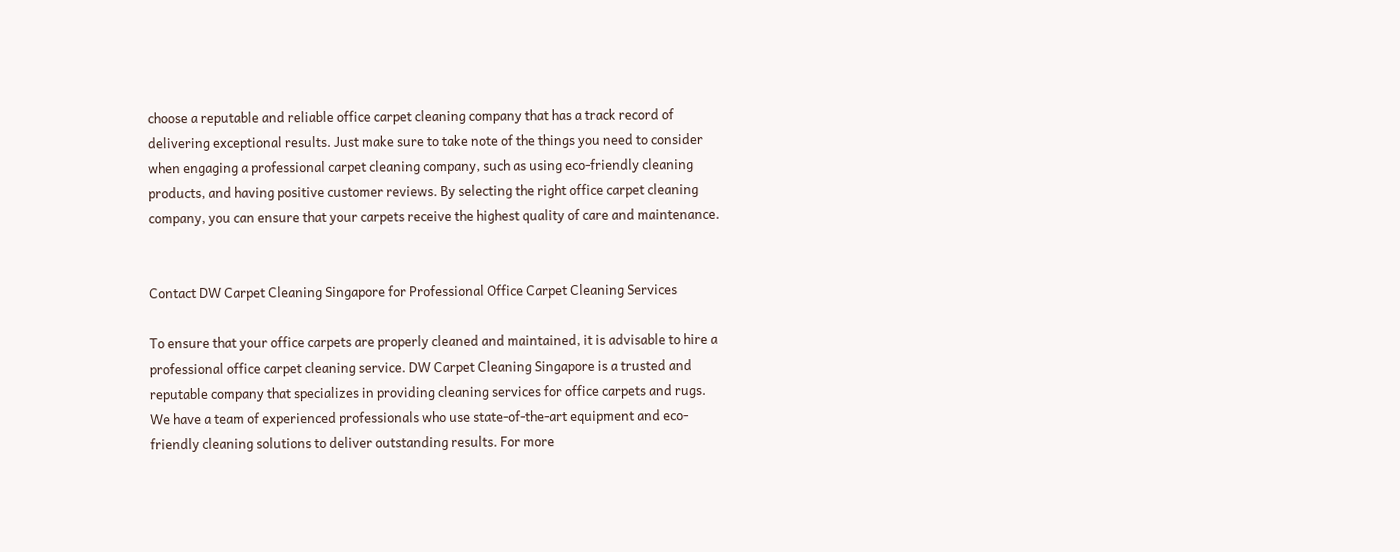choose a reputable and reliable office carpet cleaning company that has a track record of delivering exceptional results. Just make sure to take note of the things you need to consider when engaging a professional carpet cleaning company, such as using eco-friendly cleaning products, and having positive customer reviews. By selecting the right office carpet cleaning company, you can ensure that your carpets receive the highest quality of care and maintenance.


Contact DW Carpet Cleaning Singapore for Professional Office Carpet Cleaning Services

To ensure that your office carpets are properly cleaned and maintained, it is advisable to hire a professional office carpet cleaning service. DW Carpet Cleaning Singapore is a trusted and reputable company that specializes in providing cleaning services for office carpets and rugs. We have a team of experienced professionals who use state-of-the-art equipment and eco-friendly cleaning solutions to deliver outstanding results. For more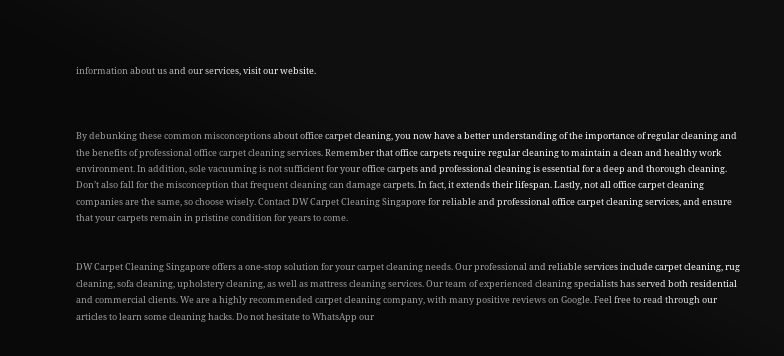information about us and our services, visit our website.



By debunking these common misconceptions about office carpet cleaning, you now have a better understanding of the importance of regular cleaning and the benefits of professional office carpet cleaning services. Remember that office carpets require regular cleaning to maintain a clean and healthy work environment. In addition, sole vacuuming is not sufficient for your office carpets and professional cleaning is essential for a deep and thorough cleaning. Don’t also fall for the misconception that frequent cleaning can damage carpets. In fact, it extends their lifespan. Lastly, not all office carpet cleaning companies are the same, so choose wisely. Contact DW Carpet Cleaning Singapore for reliable and professional office carpet cleaning services, and ensure that your carpets remain in pristine condition for years to come.


DW Carpet Cleaning Singapore offers a one-stop solution for your carpet cleaning needs. Our professional and reliable services include carpet cleaning, rug cleaning, sofa cleaning, upholstery cleaning, as well as mattress cleaning services. Our team of experienced cleaning specialists has served both residential and commercial clients. We are a highly recommended carpet cleaning company, with many positive reviews on Google. Feel free to read through our articles to learn some cleaning hacks. Do not hesitate to WhatsApp our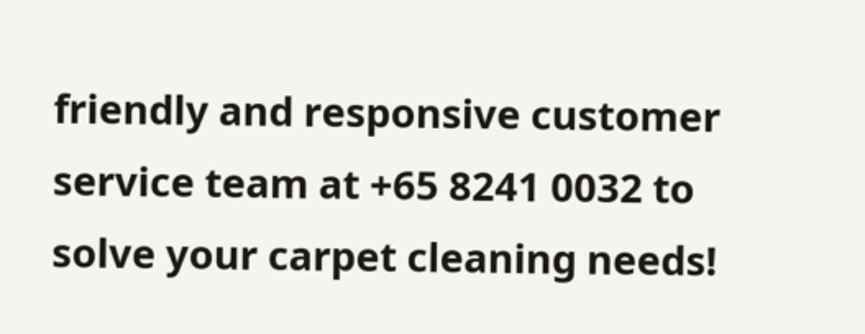friendly and responsive customer service team at +65 8241 0032 to solve your carpet cleaning needs!